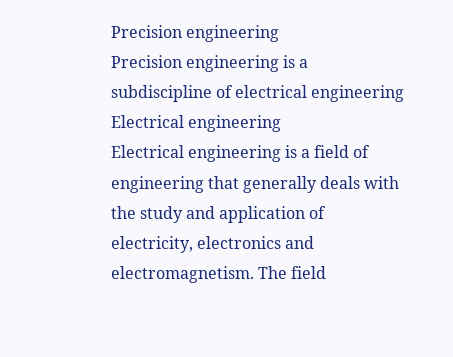Precision engineering
Precision engineering is a subdiscipline of electrical engineering
Electrical engineering
Electrical engineering is a field of engineering that generally deals with the study and application of electricity, electronics and electromagnetism. The field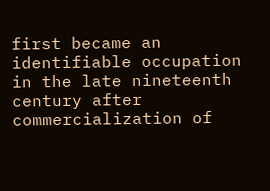first became an identifiable occupation in the late nineteenth century after commercialization of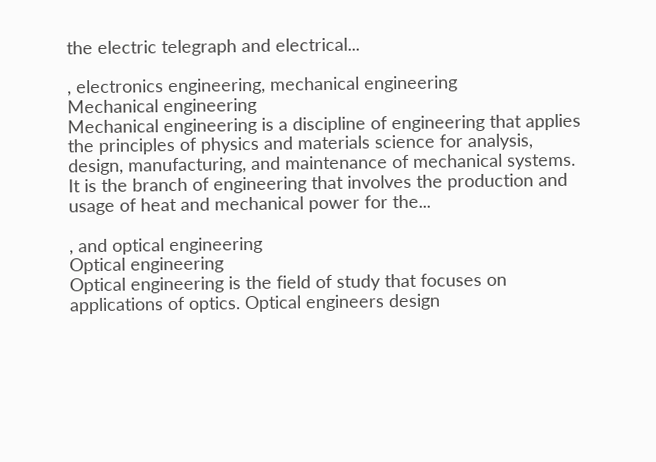the electric telegraph and electrical...

, electronics engineering, mechanical engineering
Mechanical engineering
Mechanical engineering is a discipline of engineering that applies the principles of physics and materials science for analysis, design, manufacturing, and maintenance of mechanical systems. It is the branch of engineering that involves the production and usage of heat and mechanical power for the...

, and optical engineering
Optical engineering
Optical engineering is the field of study that focuses on applications of optics. Optical engineers design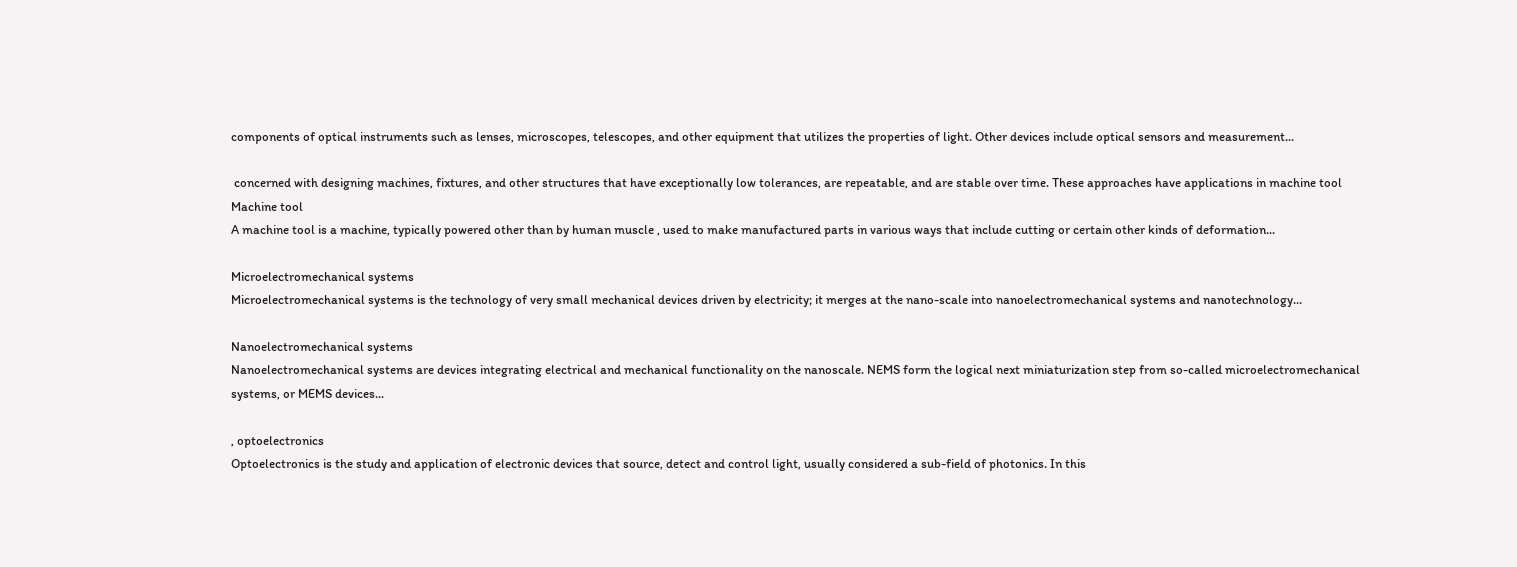components of optical instruments such as lenses, microscopes, telescopes, and other equipment that utilizes the properties of light. Other devices include optical sensors and measurement...

 concerned with designing machines, fixtures, and other structures that have exceptionally low tolerances, are repeatable, and are stable over time. These approaches have applications in machine tool
Machine tool
A machine tool is a machine, typically powered other than by human muscle , used to make manufactured parts in various ways that include cutting or certain other kinds of deformation...

Microelectromechanical systems
Microelectromechanical systems is the technology of very small mechanical devices driven by electricity; it merges at the nano-scale into nanoelectromechanical systems and nanotechnology...

Nanoelectromechanical systems
Nanoelectromechanical systems are devices integrating electrical and mechanical functionality on the nanoscale. NEMS form the logical next miniaturization step from so-called microelectromechanical systems, or MEMS devices...

, optoelectronics
Optoelectronics is the study and application of electronic devices that source, detect and control light, usually considered a sub-field of photonics. In this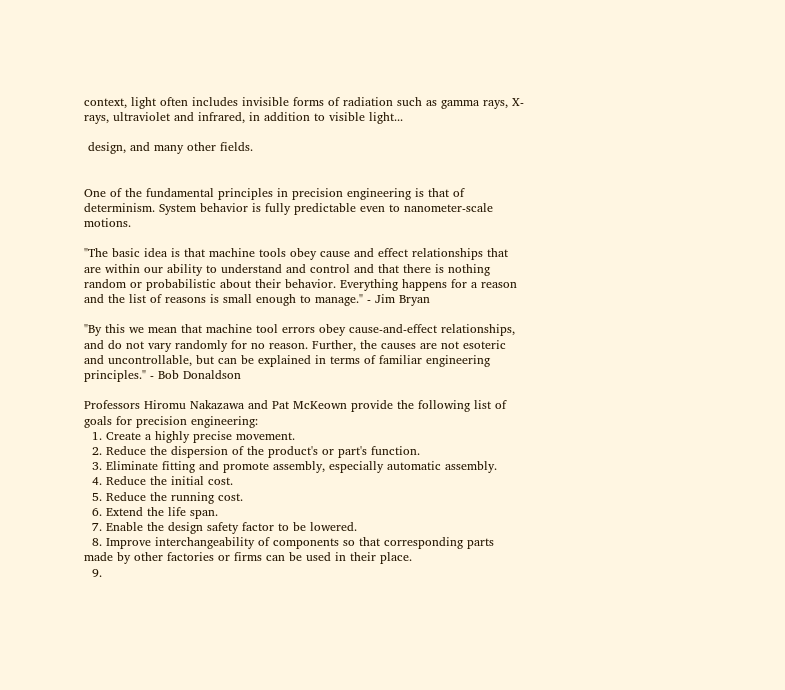context, light often includes invisible forms of radiation such as gamma rays, X-rays, ultraviolet and infrared, in addition to visible light...

 design, and many other fields.


One of the fundamental principles in precision engineering is that of determinism. System behavior is fully predictable even to nanometer-scale motions.

"The basic idea is that machine tools obey cause and effect relationships that are within our ability to understand and control and that there is nothing random or probabilistic about their behavior. Everything happens for a reason and the list of reasons is small enough to manage." - Jim Bryan

"By this we mean that machine tool errors obey cause-and-effect relationships, and do not vary randomly for no reason. Further, the causes are not esoteric and uncontrollable, but can be explained in terms of familiar engineering principles." - Bob Donaldson

Professors Hiromu Nakazawa and Pat McKeown provide the following list of goals for precision engineering:
  1. Create a highly precise movement.
  2. Reduce the dispersion of the product's or part's function.
  3. Eliminate fitting and promote assembly, especially automatic assembly.
  4. Reduce the initial cost.
  5. Reduce the running cost.
  6. Extend the life span.
  7. Enable the design safety factor to be lowered.
  8. Improve interchangeability of components so that corresponding parts made by other factories or firms can be used in their place.
  9.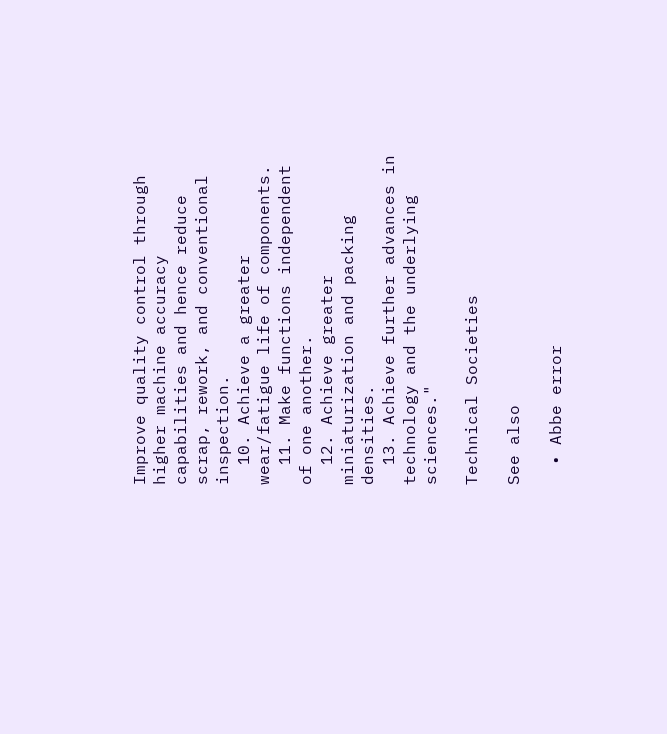Improve quality control through higher machine accuracy capabilities and hence reduce scrap, rework, and conventional inspection.
  10. Achieve a greater wear/fatigue life of components.
  11. Make functions independent of one another.
  12. Achieve greater miniaturization and packing densities.
  13. Achieve further advances in technology and the underlying sciences."

Technical Societies

See also

  • Abbe error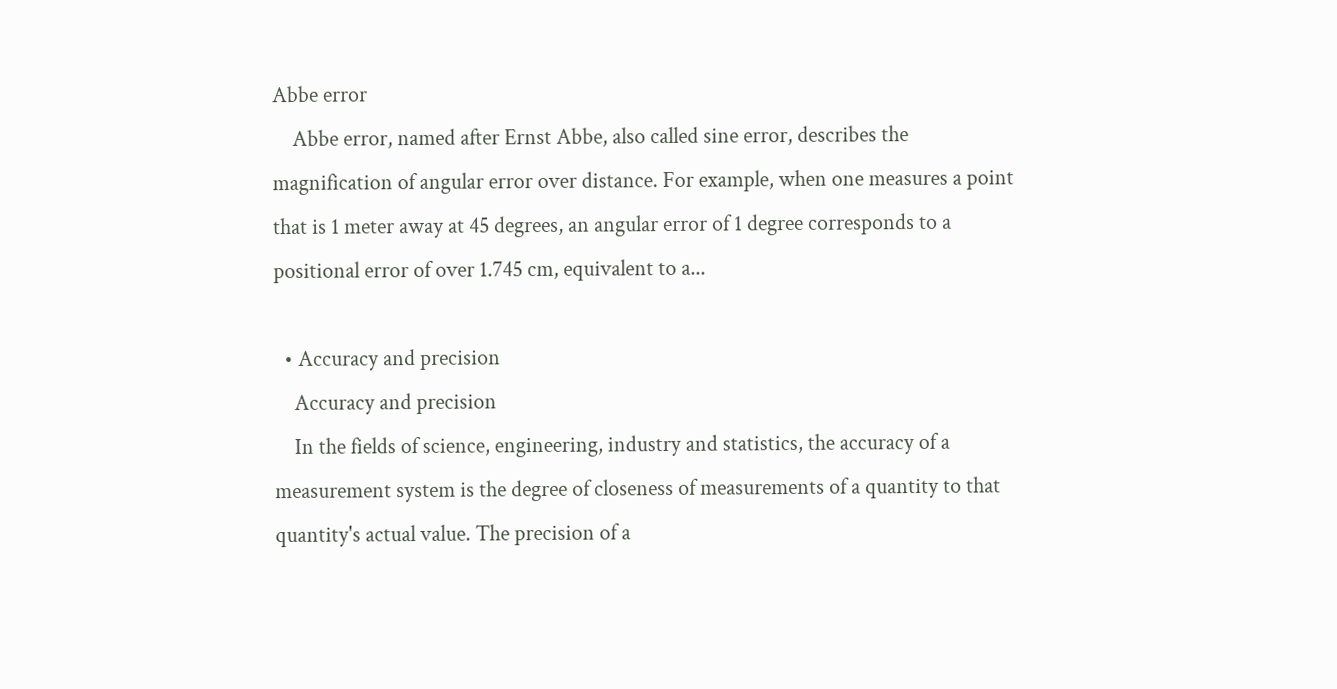Abbe error
    Abbe error, named after Ernst Abbe, also called sine error, describes the magnification of angular error over distance. For example, when one measures a point that is 1 meter away at 45 degrees, an angular error of 1 degree corresponds to a positional error of over 1.745 cm, equivalent to a...

  • Accuracy and precision
    Accuracy and precision
    In the fields of science, engineering, industry and statistics, the accuracy of a measurement system is the degree of closeness of measurements of a quantity to that quantity's actual value. The precision of a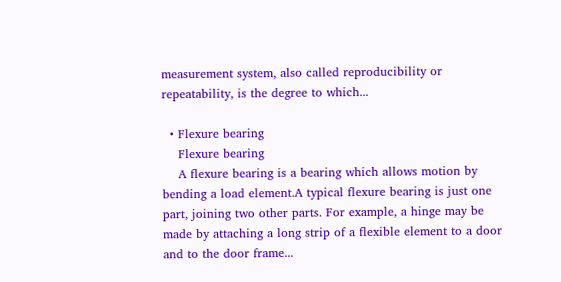measurement system, also called reproducibility or repeatability, is the degree to which...

  • Flexure bearing
    Flexure bearing
    A flexure bearing is a bearing which allows motion by bending a load element.A typical flexure bearing is just one part, joining two other parts. For example, a hinge may be made by attaching a long strip of a flexible element to a door and to the door frame...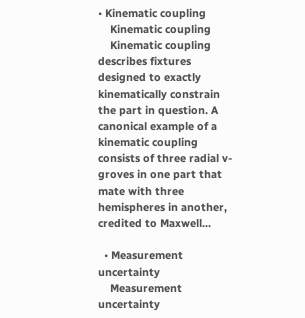• Kinematic coupling
    Kinematic coupling
    Kinematic coupling describes fixtures designed to exactly kinematically constrain the part in question. A canonical example of a kinematic coupling consists of three radial v-groves in one part that mate with three hemispheres in another, credited to Maxwell...

  • Measurement uncertainty
    Measurement uncertainty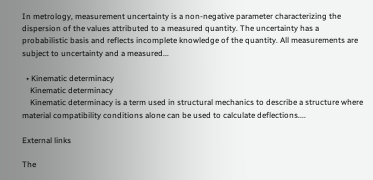In metrology, measurement uncertainty is a non-negative parameter characterizing the dispersion of the values attributed to a measured quantity. The uncertainty has a probabilistic basis and reflects incomplete knowledge of the quantity. All measurements are subject to uncertainty and a measured...

  • Kinematic determinacy
    Kinematic determinacy
    Kinematic determinacy is a term used in structural mechanics to describe a structure where material compatibility conditions alone can be used to calculate deflections....

External links

The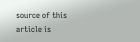source of this article is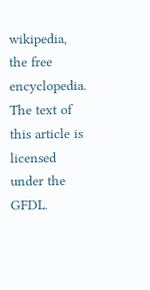wikipedia, the free encyclopedia.  The text of this article is licensed under the GFDL.